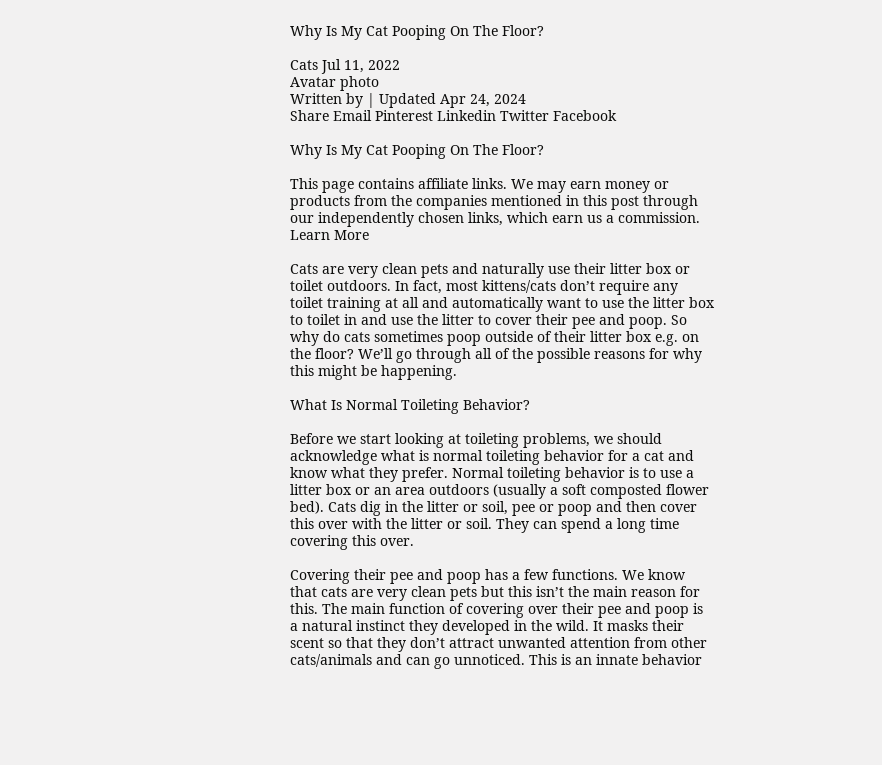Why Is My Cat Pooping On The Floor?

Cats Jul 11, 2022
Avatar photo
Written by | Updated Apr 24, 2024
Share Email Pinterest Linkedin Twitter Facebook

Why Is My Cat Pooping On The Floor?

This page contains affiliate links. We may earn money or products from the companies mentioned in this post through our independently chosen links, which earn us a commission. Learn More

Cats are very clean pets and naturally use their litter box or toilet outdoors. In fact, most kittens/cats don’t require any toilet training at all and automatically want to use the litter box to toilet in and use the litter to cover their pee and poop. So why do cats sometimes poop outside of their litter box e.g. on the floor? We’ll go through all of the possible reasons for why this might be happening.

What Is Normal Toileting Behavior?

Before we start looking at toileting problems, we should acknowledge what is normal toileting behavior for a cat and know what they prefer. Normal toileting behavior is to use a litter box or an area outdoors (usually a soft composted flower bed). Cats dig in the litter or soil, pee or poop and then cover this over with the litter or soil. They can spend a long time covering this over.

Covering their pee and poop has a few functions. We know that cats are very clean pets but this isn’t the main reason for this. The main function of covering over their pee and poop is a natural instinct they developed in the wild. It masks their scent so that they don’t attract unwanted attention from other cats/animals and can go unnoticed. This is an innate behavior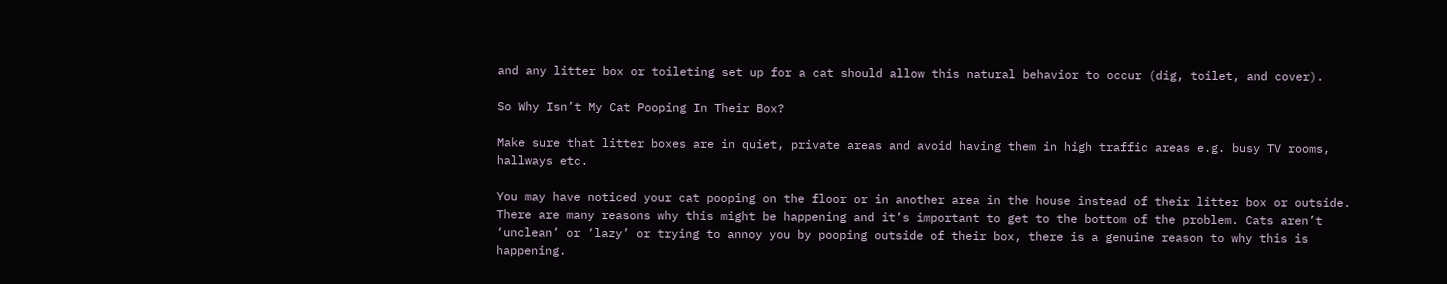and any litter box or toileting set up for a cat should allow this natural behavior to occur (dig, toilet, and cover).

So Why Isn’t My Cat Pooping In Their Box?

Make sure that litter boxes are in quiet, private areas and avoid having them in high traffic areas e.g. busy TV rooms, hallways etc.

You may have noticed your cat pooping on the floor or in another area in the house instead of their litter box or outside. There are many reasons why this might be happening and it’s important to get to the bottom of the problem. Cats aren’t ‘unclean’ or ‘lazy’ or trying to annoy you by pooping outside of their box, there is a genuine reason to why this is happening.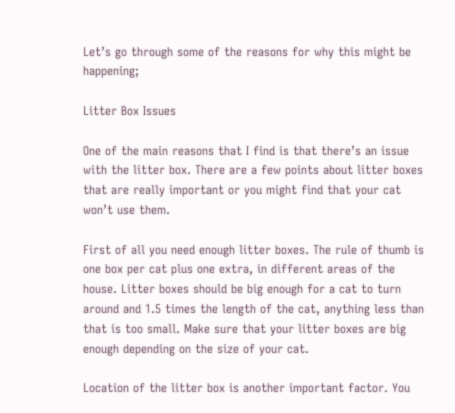Let’s go through some of the reasons for why this might be happening;

Litter Box Issues

One of the main reasons that I find is that there’s an issue with the litter box. There are a few points about litter boxes that are really important or you might find that your cat won’t use them.

First of all you need enough litter boxes. The rule of thumb is one box per cat plus one extra, in different areas of the house. Litter boxes should be big enough for a cat to turn around and 1.5 times the length of the cat, anything less than that is too small. Make sure that your litter boxes are big enough depending on the size of your cat.

Location of the litter box is another important factor. You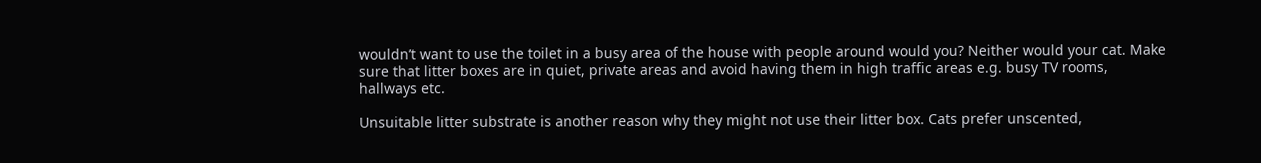wouldn’t want to use the toilet in a busy area of the house with people around would you? Neither would your cat. Make sure that litter boxes are in quiet, private areas and avoid having them in high traffic areas e.g. busy TV rooms, hallways etc.

Unsuitable litter substrate is another reason why they might not use their litter box. Cats prefer unscented,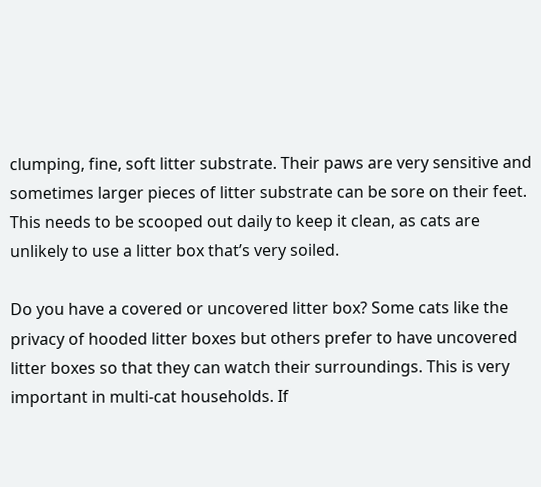clumping, fine, soft litter substrate. Their paws are very sensitive and sometimes larger pieces of litter substrate can be sore on their feet. This needs to be scooped out daily to keep it clean, as cats are unlikely to use a litter box that’s very soiled.

Do you have a covered or uncovered litter box? Some cats like the privacy of hooded litter boxes but others prefer to have uncovered litter boxes so that they can watch their surroundings. This is very important in multi-cat households. If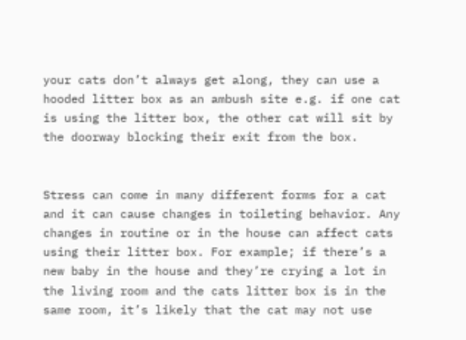your cats don’t always get along, they can use a hooded litter box as an ambush site e.g. if one cat is using the litter box, the other cat will sit by the doorway blocking their exit from the box.


Stress can come in many different forms for a cat and it can cause changes in toileting behavior. Any changes in routine or in the house can affect cats using their litter box. For example; if there’s a new baby in the house and they’re crying a lot in the living room and the cats litter box is in the same room, it’s likely that the cat may not use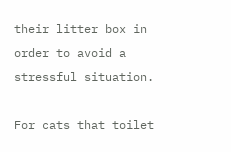their litter box in order to avoid a stressful situation.

For cats that toilet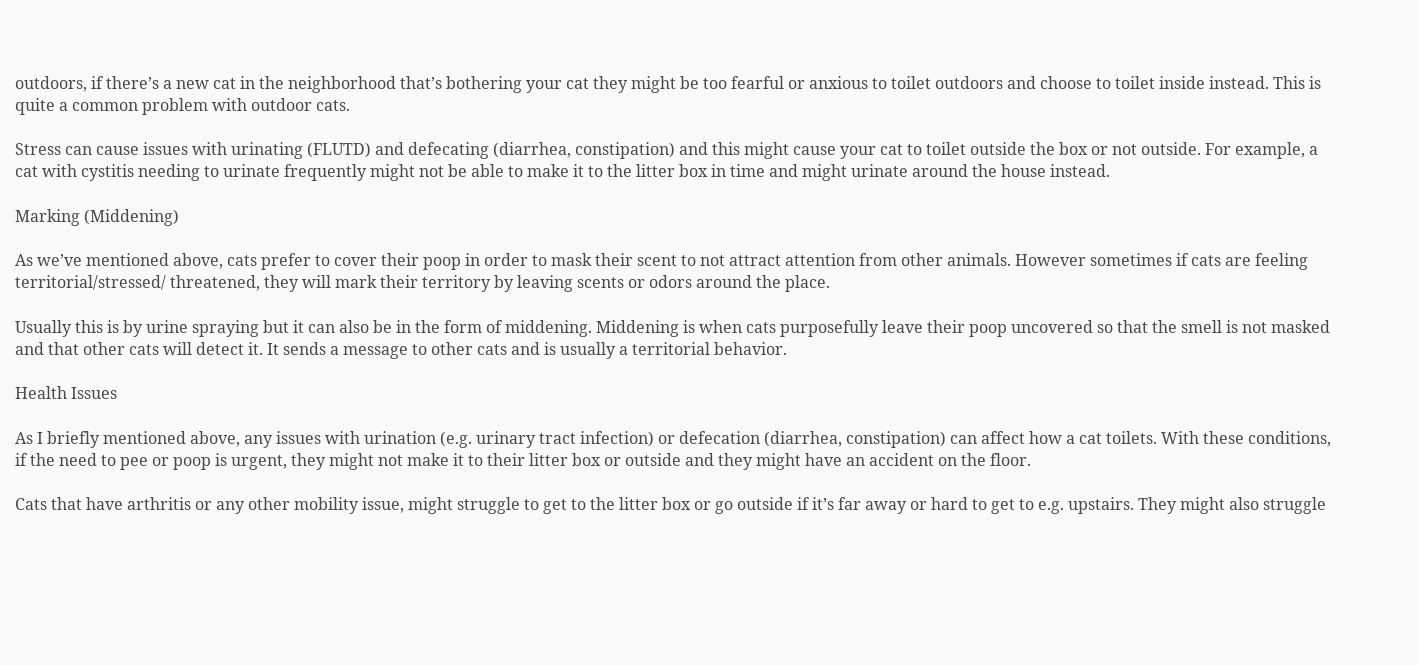outdoors, if there’s a new cat in the neighborhood that’s bothering your cat they might be too fearful or anxious to toilet outdoors and choose to toilet inside instead. This is quite a common problem with outdoor cats.

Stress can cause issues with urinating (FLUTD) and defecating (diarrhea, constipation) and this might cause your cat to toilet outside the box or not outside. For example, a cat with cystitis needing to urinate frequently might not be able to make it to the litter box in time and might urinate around the house instead.

Marking (Middening)

As we’ve mentioned above, cats prefer to cover their poop in order to mask their scent to not attract attention from other animals. However sometimes if cats are feeling territorial/stressed/ threatened, they will mark their territory by leaving scents or odors around the place.

Usually this is by urine spraying but it can also be in the form of middening. Middening is when cats purposefully leave their poop uncovered so that the smell is not masked and that other cats will detect it. It sends a message to other cats and is usually a territorial behavior.

Health Issues

As I briefly mentioned above, any issues with urination (e.g. urinary tract infection) or defecation (diarrhea, constipation) can affect how a cat toilets. With these conditions, if the need to pee or poop is urgent, they might not make it to their litter box or outside and they might have an accident on the floor.

Cats that have arthritis or any other mobility issue, might struggle to get to the litter box or go outside if it’s far away or hard to get to e.g. upstairs. They might also struggle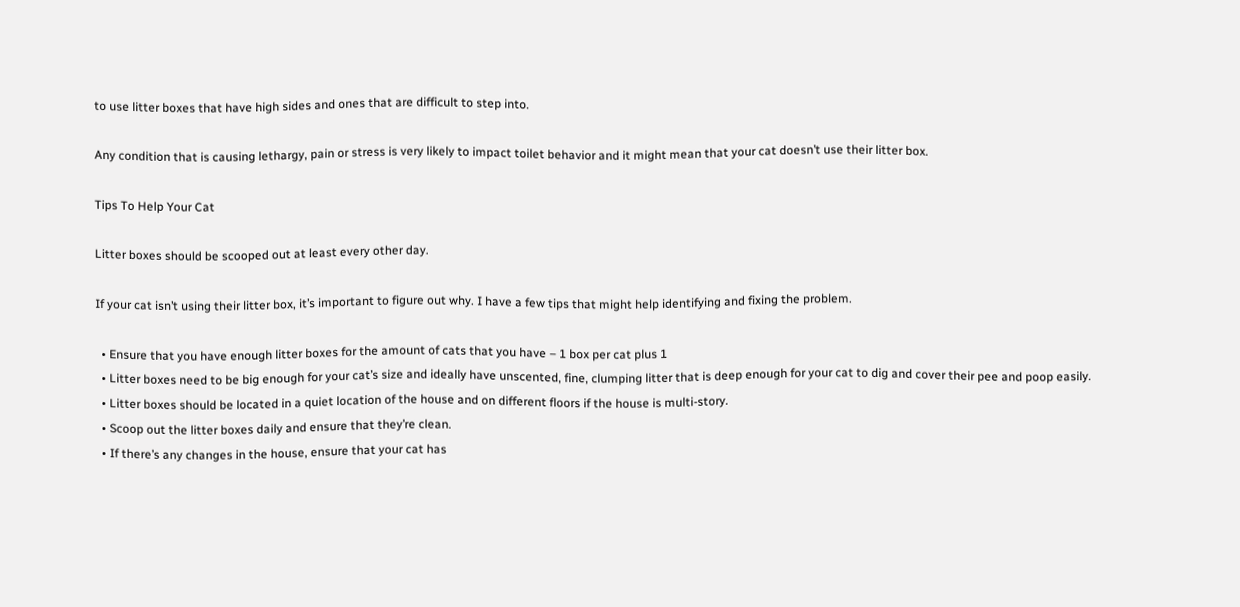to use litter boxes that have high sides and ones that are difficult to step into.

Any condition that is causing lethargy, pain or stress is very likely to impact toilet behavior and it might mean that your cat doesn’t use their litter box.

Tips To Help Your Cat

Litter boxes should be scooped out at least every other day.

If your cat isn’t using their litter box, it’s important to figure out why. I have a few tips that might help identifying and fixing the problem.

  • Ensure that you have enough litter boxes for the amount of cats that you have – 1 box per cat plus 1
  • Litter boxes need to be big enough for your cat’s size and ideally have unscented, fine, clumping litter that is deep enough for your cat to dig and cover their pee and poop easily.
  • Litter boxes should be located in a quiet location of the house and on different floors if the house is multi-story.
  • Scoop out the litter boxes daily and ensure that they’re clean.
  • If there’s any changes in the house, ensure that your cat has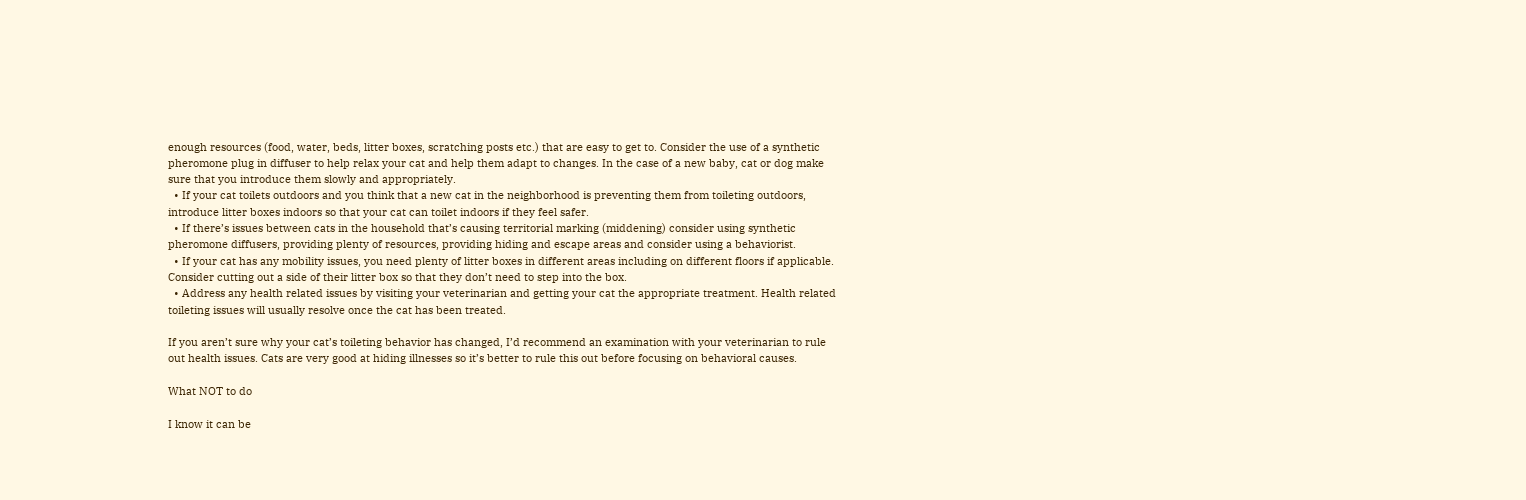enough resources (food, water, beds, litter boxes, scratching posts etc.) that are easy to get to. Consider the use of a synthetic pheromone plug in diffuser to help relax your cat and help them adapt to changes. In the case of a new baby, cat or dog make sure that you introduce them slowly and appropriately.
  • If your cat toilets outdoors and you think that a new cat in the neighborhood is preventing them from toileting outdoors, introduce litter boxes indoors so that your cat can toilet indoors if they feel safer.
  • If there’s issues between cats in the household that’s causing territorial marking (middening) consider using synthetic pheromone diffusers, providing plenty of resources, providing hiding and escape areas and consider using a behaviorist.
  • If your cat has any mobility issues, you need plenty of litter boxes in different areas including on different floors if applicable. Consider cutting out a side of their litter box so that they don’t need to step into the box.
  • Address any health related issues by visiting your veterinarian and getting your cat the appropriate treatment. Health related toileting issues will usually resolve once the cat has been treated.

If you aren’t sure why your cat’s toileting behavior has changed, I’d recommend an examination with your veterinarian to rule out health issues. Cats are very good at hiding illnesses so it’s better to rule this out before focusing on behavioral causes.

What NOT to do

I know it can be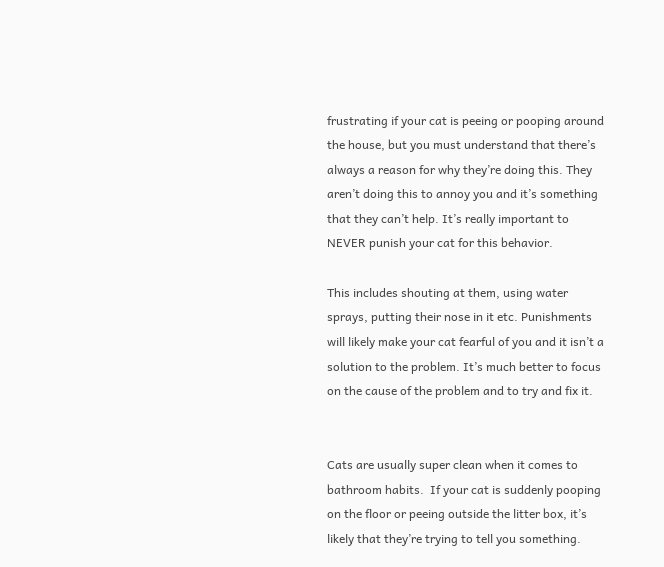frustrating if your cat is peeing or pooping around the house, but you must understand that there’s always a reason for why they’re doing this. They aren’t doing this to annoy you and it’s something that they can’t help. It’s really important to NEVER punish your cat for this behavior.

This includes shouting at them, using water sprays, putting their nose in it etc. Punishments will likely make your cat fearful of you and it isn’t a solution to the problem. It’s much better to focus on the cause of the problem and to try and fix it.


Cats are usually super clean when it comes to bathroom habits.  If your cat is suddenly pooping on the floor or peeing outside the litter box, it’s likely that they’re trying to tell you something.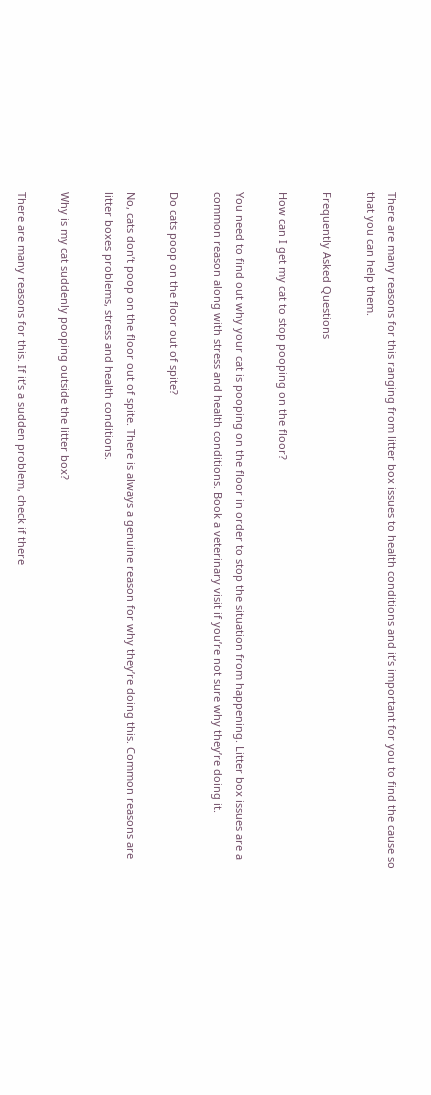There are many reasons for this ranging from litter box issues to health conditions and it’s important for you to find the cause so that you can help them.

Frequently Asked Questions

How can I get my cat to stop pooping on the floor?

You need to find out why your cat is pooping on the floor in order to stop the situation from happening. Litter box issues are a common reason along with stress and health conditions. Book a veterinary visit if you’re not sure why they’re doing it.

Do cats poop on the floor out of spite?

No, cats don’t poop on the floor out of spite. There is always a genuine reason for why they’re doing this. Common reasons are litter boxes problems, stress and health conditions.

Why is my cat suddenly pooping outside the litter box?

There are many reasons for this. If it’s a sudden problem, check if there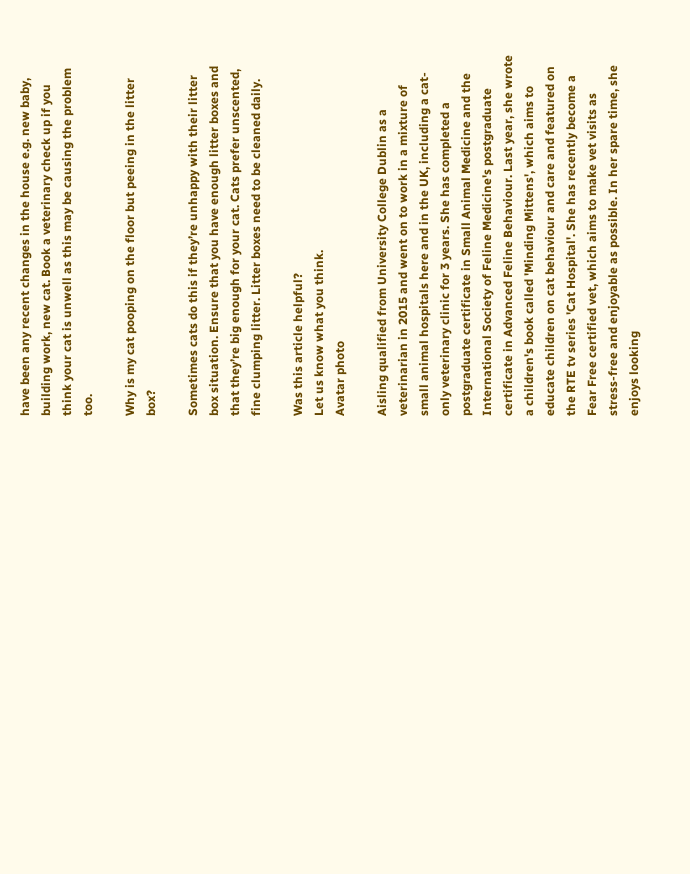have been any recent changes in the house e.g. new baby, building work, new cat. Book a veterinary check up if you think your cat is unwell as this may be causing the problem too.

Why is my cat pooping on the floor but peeing in the litter box?

Sometimes cats do this if they’re unhappy with their litter box situation. Ensure that you have enough litter boxes and that they’re big enough for your cat. Cats prefer unscented, fine clumping litter. Litter boxes need to be cleaned daily.

Was this article helpful?
Let us know what you think.
Avatar photo

Aisling qualified from University College Dublin as a veterinarian in 2015 and went on to work in a mixture of small animal hospitals here and in the UK, including a cat-only veterinary clinic for 3 years. She has completed a postgraduate certificate in Small Animal Medicine and the International Society of Feline Medicine's postgraduate certificate in Advanced Feline Behaviour. Last year, she wrote a children's book called 'Minding Mittens', which aims to educate children on cat behaviour and care and featured on the RTE tv series 'Cat Hospital'. She has recently become a Fear Free certified vet, which aims to make vet visits as stress-free and enjoyable as possible. In her spare time, she enjoys looking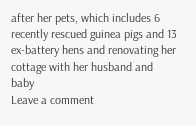after her pets, which includes 6 recently rescued guinea pigs and 13 ex-battery hens and renovating her cottage with her husband and baby
Leave a comment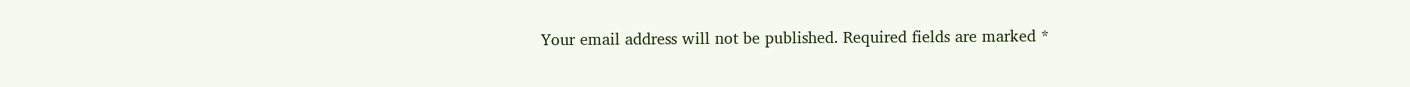Your email address will not be published. Required fields are marked *